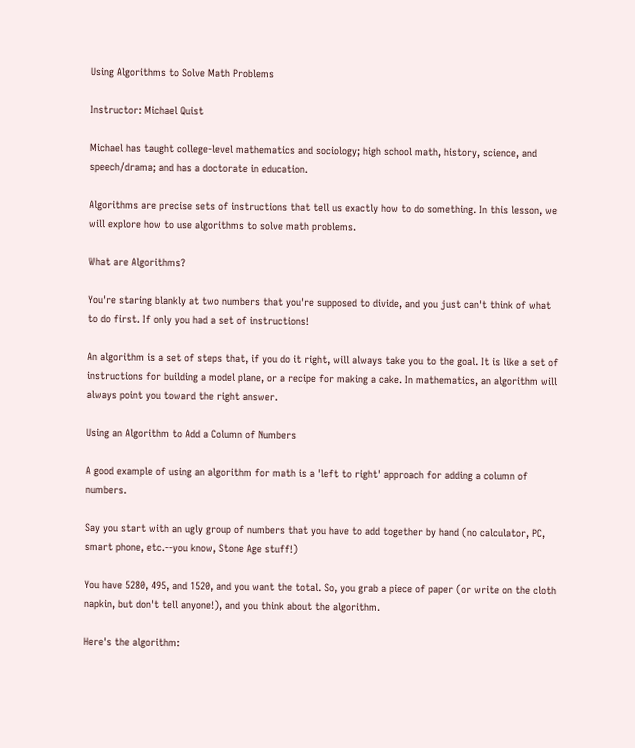Using Algorithms to Solve Math Problems

Instructor: Michael Quist

Michael has taught college-level mathematics and sociology; high school math, history, science, and speech/drama; and has a doctorate in education.

Algorithms are precise sets of instructions that tell us exactly how to do something. In this lesson, we will explore how to use algorithms to solve math problems.

What are Algorithms?

You're staring blankly at two numbers that you're supposed to divide, and you just can't think of what to do first. If only you had a set of instructions!

An algorithm is a set of steps that, if you do it right, will always take you to the goal. It is like a set of instructions for building a model plane, or a recipe for making a cake. In mathematics, an algorithm will always point you toward the right answer.

Using an Algorithm to Add a Column of Numbers

A good example of using an algorithm for math is a 'left to right' approach for adding a column of numbers.

Say you start with an ugly group of numbers that you have to add together by hand (no calculator, PC, smart phone, etc.--you know, Stone Age stuff!)

You have 5280, 495, and 1520, and you want the total. So, you grab a piece of paper (or write on the cloth napkin, but don't tell anyone!), and you think about the algorithm.

Here's the algorithm: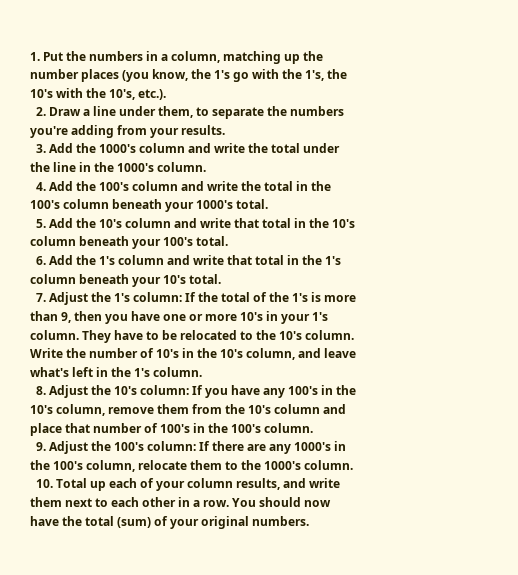1. Put the numbers in a column, matching up the number places (you know, the 1's go with the 1's, the 10's with the 10's, etc.).
  2. Draw a line under them, to separate the numbers you're adding from your results.
  3. Add the 1000's column and write the total under the line in the 1000's column.
  4. Add the 100's column and write the total in the 100's column beneath your 1000's total.
  5. Add the 10's column and write that total in the 10's column beneath your 100's total.
  6. Add the 1's column and write that total in the 1's column beneath your 10's total.
  7. Adjust the 1's column: If the total of the 1's is more than 9, then you have one or more 10's in your 1's column. They have to be relocated to the 10's column. Write the number of 10's in the 10's column, and leave what's left in the 1's column.
  8. Adjust the 10's column: If you have any 100's in the 10's column, remove them from the 10's column and place that number of 100's in the 100's column.
  9. Adjust the 100's column: If there are any 1000's in the 100's column, relocate them to the 1000's column.
  10. Total up each of your column results, and write them next to each other in a row. You should now have the total (sum) of your original numbers.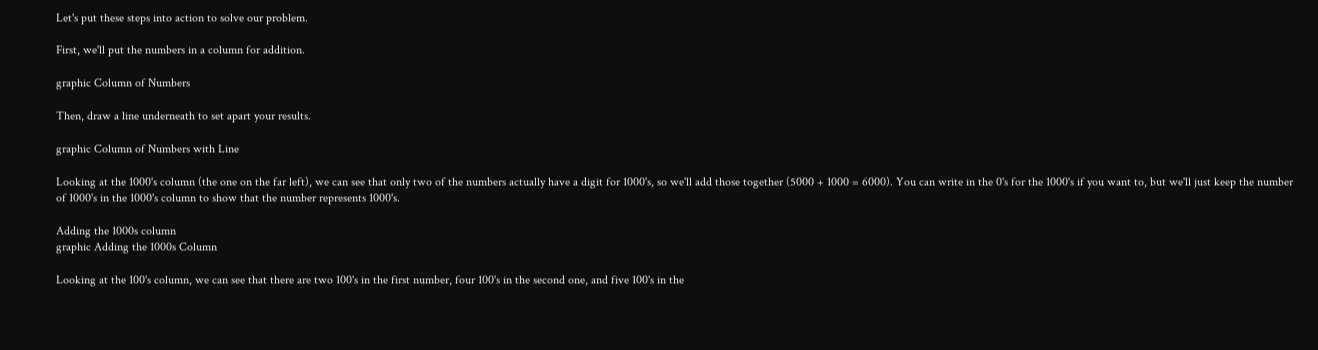Let's put these steps into action to solve our problem.

First, we'll put the numbers in a column for addition.

graphic Column of Numbers

Then, draw a line underneath to set apart your results.

graphic Column of Numbers with Line

Looking at the 1000's column (the one on the far left), we can see that only two of the numbers actually have a digit for 1000's, so we'll add those together (5000 + 1000 = 6000). You can write in the 0's for the 1000's if you want to, but we'll just keep the number of 1000's in the 1000's column to show that the number represents 1000's.

Adding the 1000s column
graphic Adding the 1000s Column

Looking at the 100's column, we can see that there are two 100's in the first number, four 100's in the second one, and five 100's in the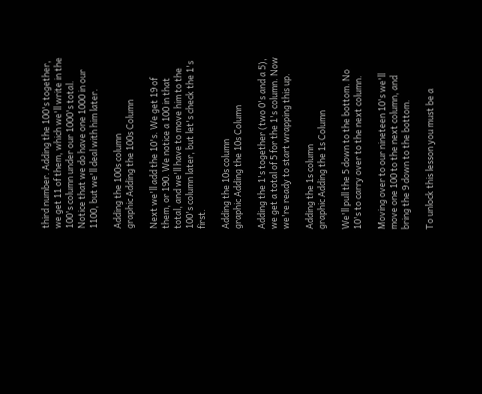third number. Adding the 100's together, we get 11 of them, which we'll write in the 100's column under our 1000's total. Notice that we do have one 1000 in our 1100, but we'll deal with him later.

Adding the 100s column
graphic Adding the 100s Column

Next we'll add the 10's. We get 19 of them, or 190. We notice a 100 in that total, and we'll have to move him to the 100's column later, but let's check the 1's first.

Adding the 10s column
graphic Adding the 10s Column

Adding the 1's together (two 0's and a 5), we get a total of 5 for the 1's column. Now we're ready to start wrapping this up.

Adding the 1s column
graphic Adding the 1s Column

We'll pull the 5 down to the bottom. No 10's to carry over to the next column.

Moving over to our nineteen 10's we'll move one 100 to the next column, and bring the 9 down to the bottom.

To unlock this lesson you must be a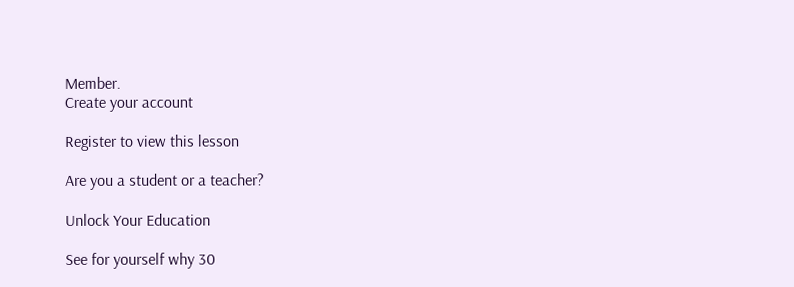Member.
Create your account

Register to view this lesson

Are you a student or a teacher?

Unlock Your Education

See for yourself why 30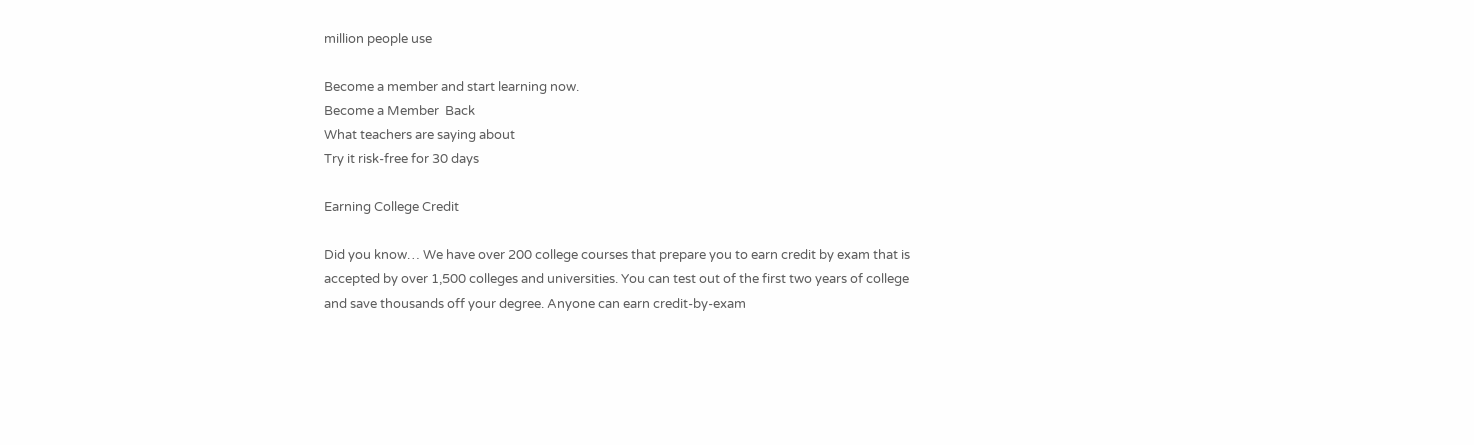million people use

Become a member and start learning now.
Become a Member  Back
What teachers are saying about
Try it risk-free for 30 days

Earning College Credit

Did you know… We have over 200 college courses that prepare you to earn credit by exam that is accepted by over 1,500 colleges and universities. You can test out of the first two years of college and save thousands off your degree. Anyone can earn credit-by-exam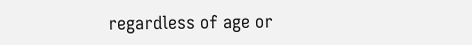regardless of age or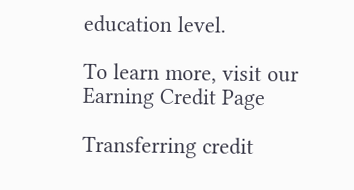education level.

To learn more, visit our Earning Credit Page

Transferring credit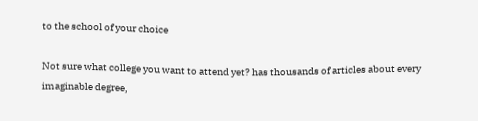to the school of your choice

Not sure what college you want to attend yet? has thousands of articles about every imaginable degree,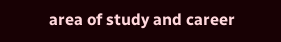area of study and career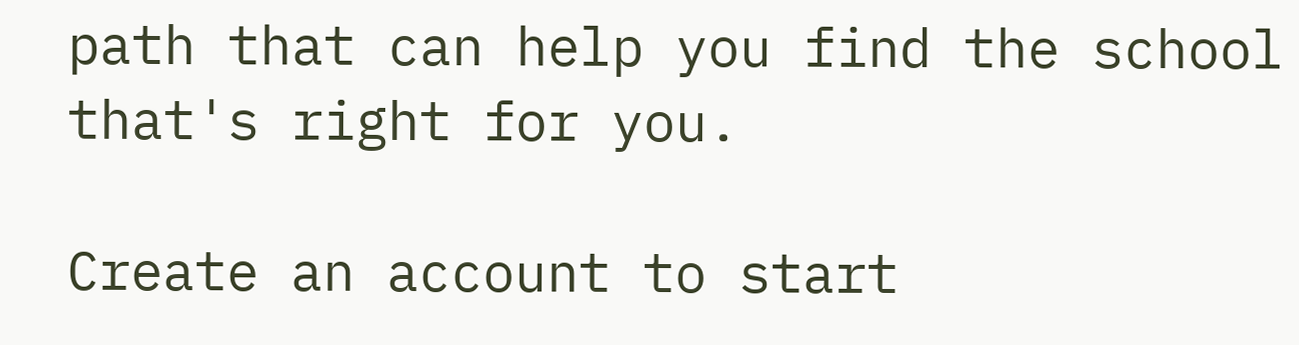path that can help you find the school that's right for you.

Create an account to start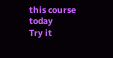this course today
Try it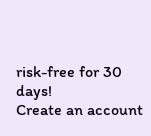risk-free for 30 days!
Create an account